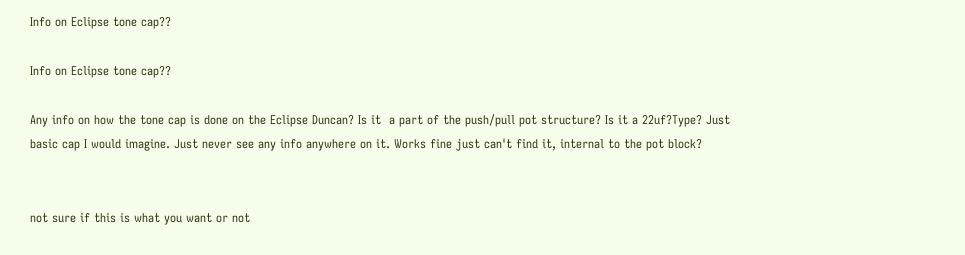Info on Eclipse tone cap??

Info on Eclipse tone cap??

Any info on how the tone cap is done on the Eclipse Duncan? Is it  a part of the push/pull pot structure? Is it a 22uf?Type? Just basic cap I would imagine. Just never see any info anywhere on it. Works fine just can't find it, internal to the pot block?


not sure if this is what you want or not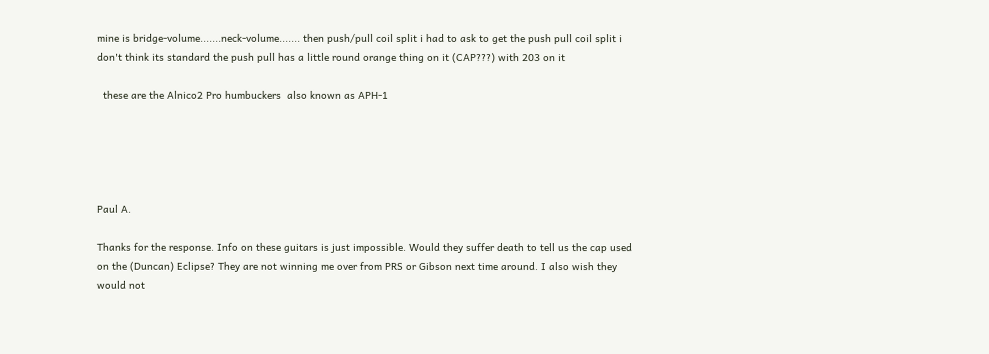mine is bridge-volume.......neck-volume....... then push/pull coil split i had to ask to get the push pull coil split i don't think its standard the push pull has a little round orange thing on it (CAP???) with 203 on it

  these are the Alnico2 Pro humbuckers  also known as APH-1





Paul A.

Thanks for the response. Info on these guitars is just impossible. Would they suffer death to tell us the cap used on the (Duncan) Eclipse? They are not winning me over from PRS or Gibson next time around. I also wish they would not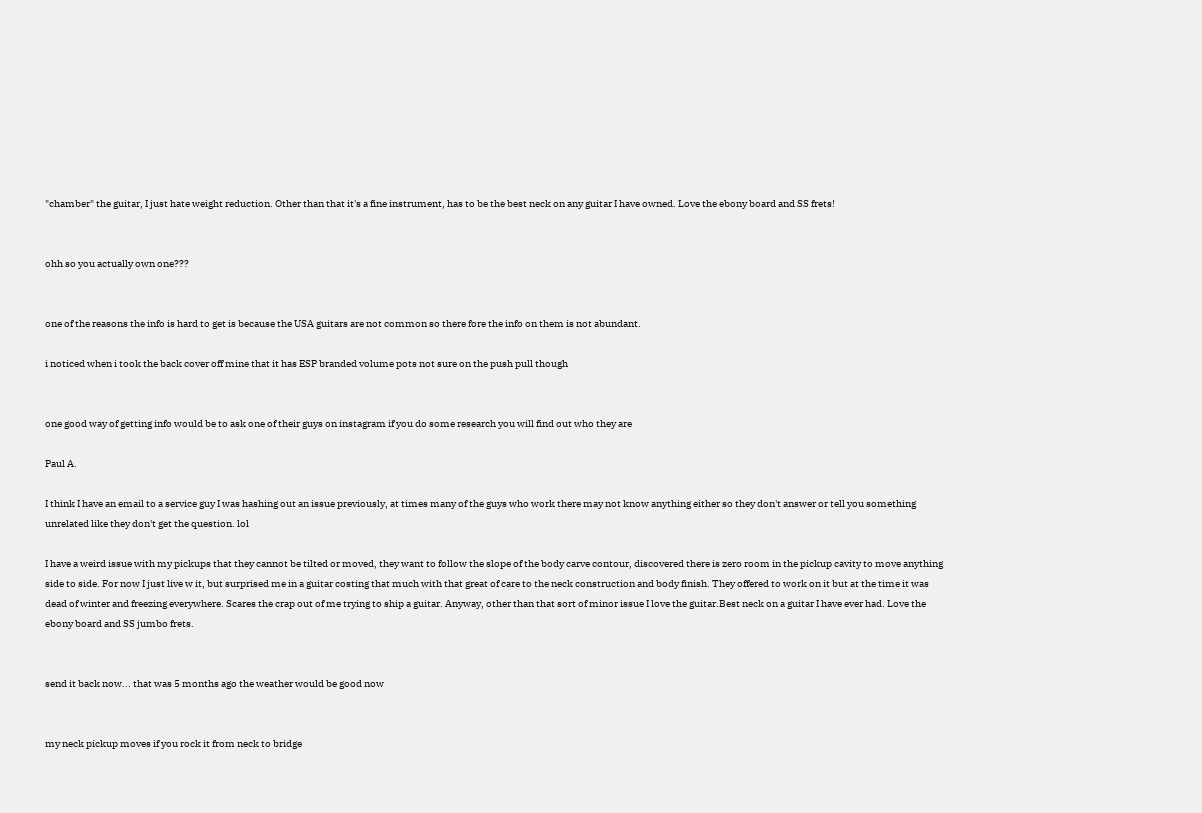"chamber" the guitar, I just hate weight reduction. Other than that it's a fine instrument, has to be the best neck on any guitar I have owned. Love the ebony board and SS frets!


ohh so you actually own one???


one of the reasons the info is hard to get is because the USA guitars are not common so there fore the info on them is not abundant.

i noticed when i took the back cover off mine that it has ESP branded volume pots not sure on the push pull though


one good way of getting info would be to ask one of their guys on instagram if you do some research you will find out who they are

Paul A.

I think I have an email to a service guy I was hashing out an issue previously, at times many of the guys who work there may not know anything either so they don't answer or tell you something unrelated like they don't get the question. lol

I have a weird issue with my pickups that they cannot be tilted or moved, they want to follow the slope of the body carve contour, discovered there is zero room in the pickup cavity to move anything side to side. For now I just live w it, but surprised me in a guitar costing that much with that great of care to the neck construction and body finish. They offered to work on it but at the time it was dead of winter and freezing everywhere. Scares the crap out of me trying to ship a guitar. Anyway, other than that sort of minor issue I love the guitar.Best neck on a guitar I have ever had. Love the ebony board and SS jumbo frets.


send it back now... that was 5 months ago the weather would be good now


my neck pickup moves if you rock it from neck to bridge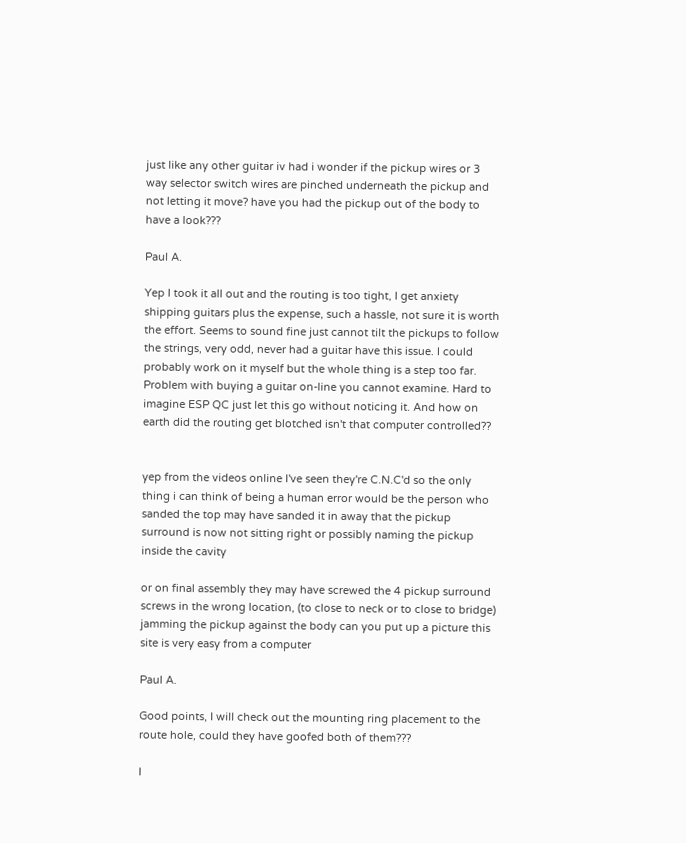just like any other guitar iv had i wonder if the pickup wires or 3 way selector switch wires are pinched underneath the pickup and not letting it move? have you had the pickup out of the body to have a look???

Paul A.

Yep I took it all out and the routing is too tight, I get anxiety shipping guitars plus the expense, such a hassle, not sure it is worth the effort. Seems to sound fine just cannot tilt the pickups to follow the strings, very odd, never had a guitar have this issue. I could probably work on it myself but the whole thing is a step too far. Problem with buying a guitar on-line you cannot examine. Hard to imagine ESP QC just let this go without noticing it. And how on earth did the routing get blotched isn't that computer controlled??


yep from the videos online I've seen they're C.N.C'd so the only thing i can think of being a human error would be the person who sanded the top may have sanded it in away that the pickup surround is now not sitting right or possibly naming the pickup inside the cavity

or on final assembly they may have screwed the 4 pickup surround screws in the wrong location, (to close to neck or to close to bridge)  jamming the pickup against the body can you put up a picture this site is very easy from a computer

Paul A.

Good points, I will check out the mounting ring placement to the route hole, could they have goofed both of them???

I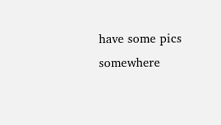have some pics somewhere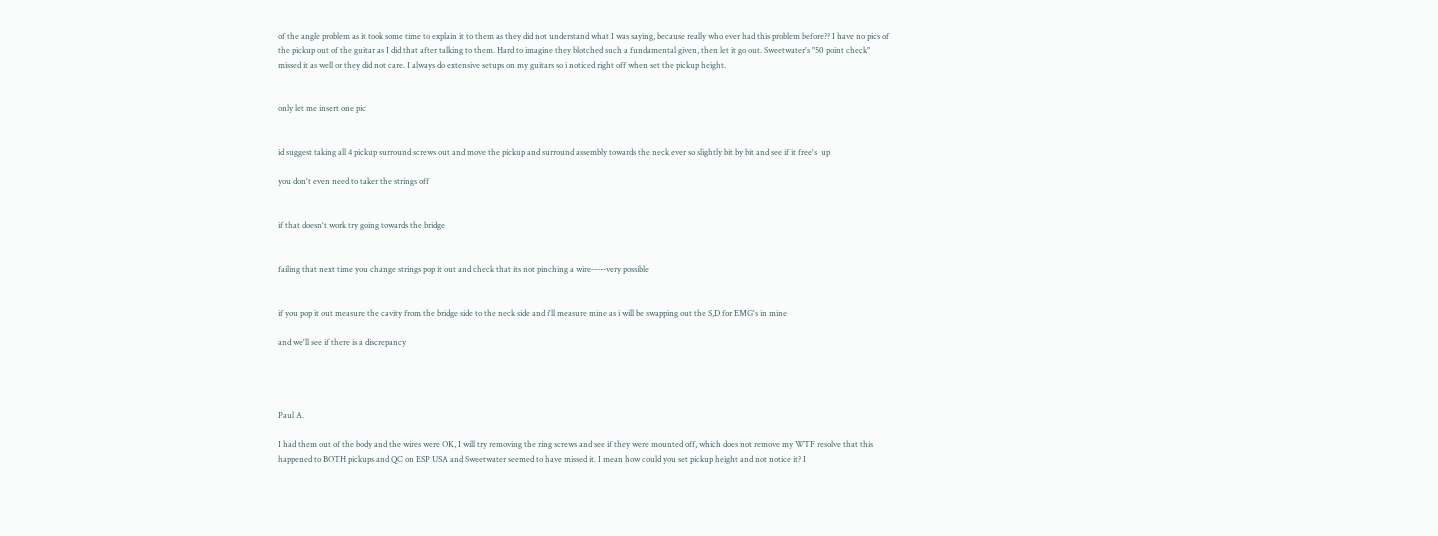of the angle problem as it took some time to explain it to them as they did not understand what I was saying, because really who ever had this problem before?? I have no pics of the pickup out of the guitar as I did that after talking to them. Hard to imagine they blotched such a fundamental given, then let it go out. Sweetwater's "50 point check" missed it as well or they did not care. I always do extensive setups on my guitars so i noticed right off when set the pickup height.


only let me insert one pic


id suggest taking all 4 pickup surround screws out and move the pickup and surround assembly towards the neck ever so slightly bit by bit and see if it free's  up

you don't even need to taker the strings off


if that doesn't work try going towards the bridge


failing that next time you change strings pop it out and check that its not pinching a wire-----very possible


if you pop it out measure the cavity from the bridge side to the neck side and i'll measure mine as i will be swapping out the S,D for EMG's in mine

and we'll see if there is a discrepancy




Paul A.

I had them out of the body and the wires were OK, I will try removing the ring screws and see if they were mounted off, which does not remove my WTF resolve that this happened to BOTH pickups and QC on ESP USA and Sweetwater seemed to have missed it. I mean how could you set pickup height and not notice it? I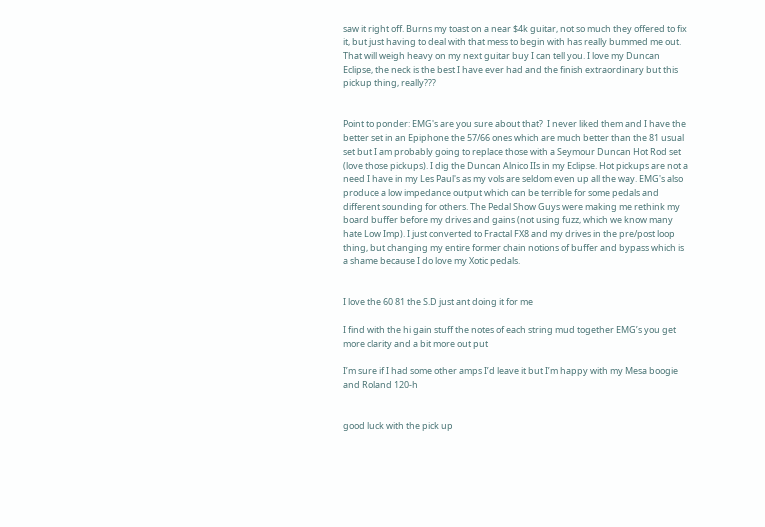saw it right off. Burns my toast on a near $4k guitar, not so much they offered to fix it, but just having to deal with that mess to begin with has really bummed me out. That will weigh heavy on my next guitar buy I can tell you. I love my Duncan Eclipse, the neck is the best I have ever had and the finish extraordinary but this pickup thing, really???


Point to ponder: EMG's are you sure about that?  I never liked them and I have the better set in an Epiphone the 57/66 ones which are much better than the 81 usual set but I am probably going to replace those with a Seymour Duncan Hot Rod set (love those pickups). I dig the Duncan Alnico IIs in my Eclipse. Hot pickups are not a need I have in my Les Paul's as my vols are seldom even up all the way. EMG's also produce a low impedance output which can be terrible for some pedals and different sounding for others. The Pedal Show Guys were making me rethink my board buffer before my drives and gains (not using fuzz, which we know many hate Low Imp). I just converted to Fractal FX8 and my drives in the pre/post loop thing, but changing my entire former chain notions of buffer and bypass which is a shame because I do love my Xotic pedals.


I love the 60 81 the S.D just ant doing it for me

I find with the hi gain stuff the notes of each string mud together EMG’s you get more clarity and a bit more out put

I’m sure if I had some other amps I’d leave it but I’m happy with my Mesa boogie and Roland 120-h


good luck with the pick up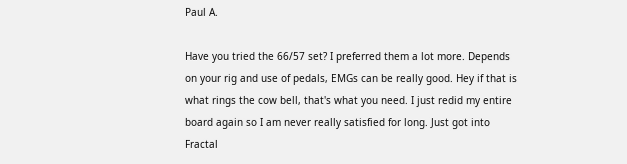Paul A.

Have you tried the 66/57 set? I preferred them a lot more. Depends on your rig and use of pedals, EMGs can be really good. Hey if that is what rings the cow bell, that's what you need. I just redid my entire board again so I am never really satisfied for long. Just got into Fractal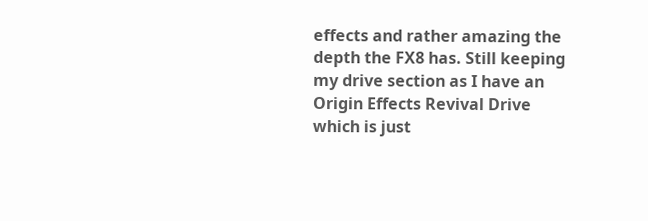effects and rather amazing the depth the FX8 has. Still keeping my drive section as I have an Origin Effects Revival Drive which is just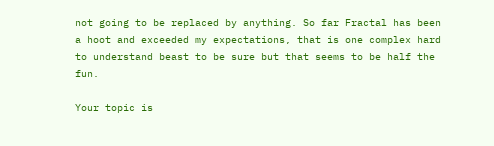not going to be replaced by anything. So far Fractal has been a hoot and exceeded my expectations, that is one complex hard to understand beast to be sure but that seems to be half the fun.

Your topic is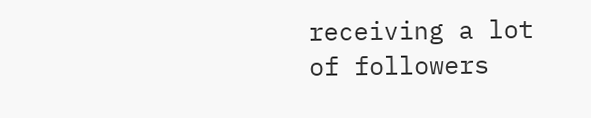receiving a lot of followers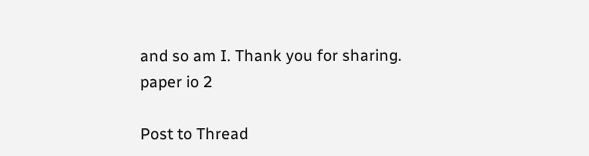and so am I. Thank you for sharing. paper io 2

Post to Thread